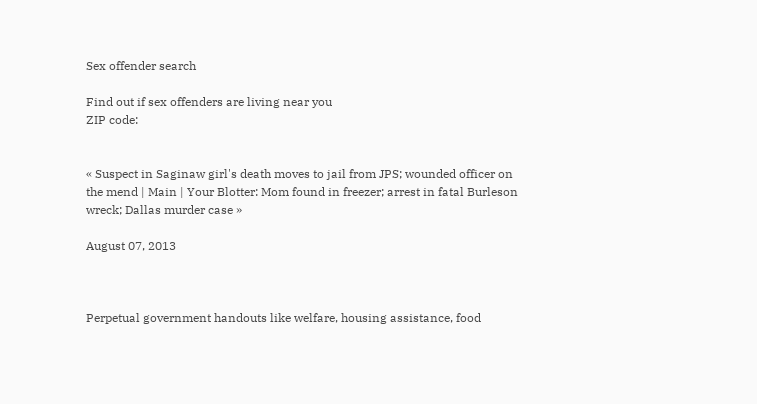Sex offender search

Find out if sex offenders are living near you
ZIP code:


« Suspect in Saginaw girl's death moves to jail from JPS; wounded officer on the mend | Main | Your Blotter: Mom found in freezer; arrest in fatal Burleson wreck; Dallas murder case »

August 07, 2013



Perpetual government handouts like welfare, housing assistance, food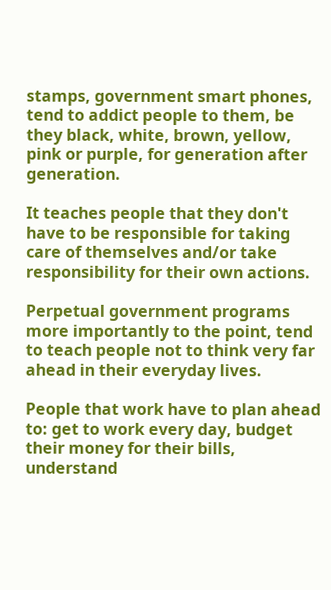stamps, government smart phones, tend to addict people to them, be they black, white, brown, yellow, pink or purple, for generation after generation.

It teaches people that they don't have to be responsible for taking care of themselves and/or take responsibility for their own actions.

Perpetual government programs more importantly to the point, tend to teach people not to think very far ahead in their everyday lives.

People that work have to plan ahead to: get to work every day, budget their money for their bills, understand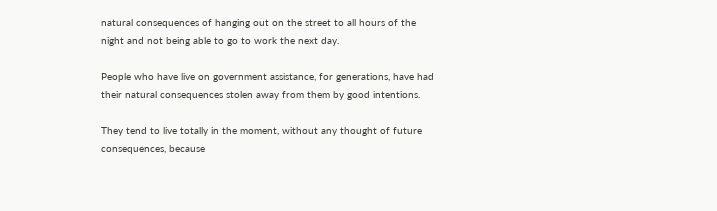natural consequences of hanging out on the street to all hours of the night and not being able to go to work the next day.

People who have live on government assistance, for generations, have had their natural consequences stolen away from them by good intentions.

They tend to live totally in the moment, without any thought of future consequences, because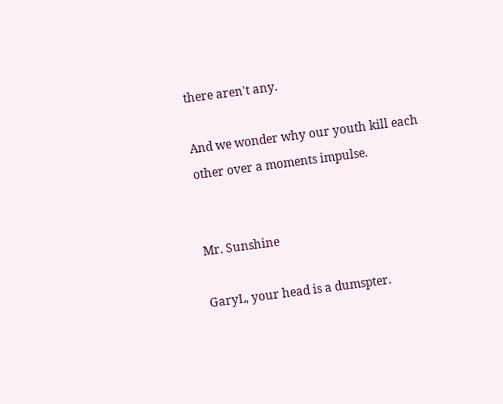there aren't any.

And we wonder why our youth kill each other over a moments impulse.


Mr. Sunshine

GaryL, your head is a dumspter.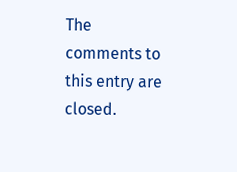The comments to this entry are closed.